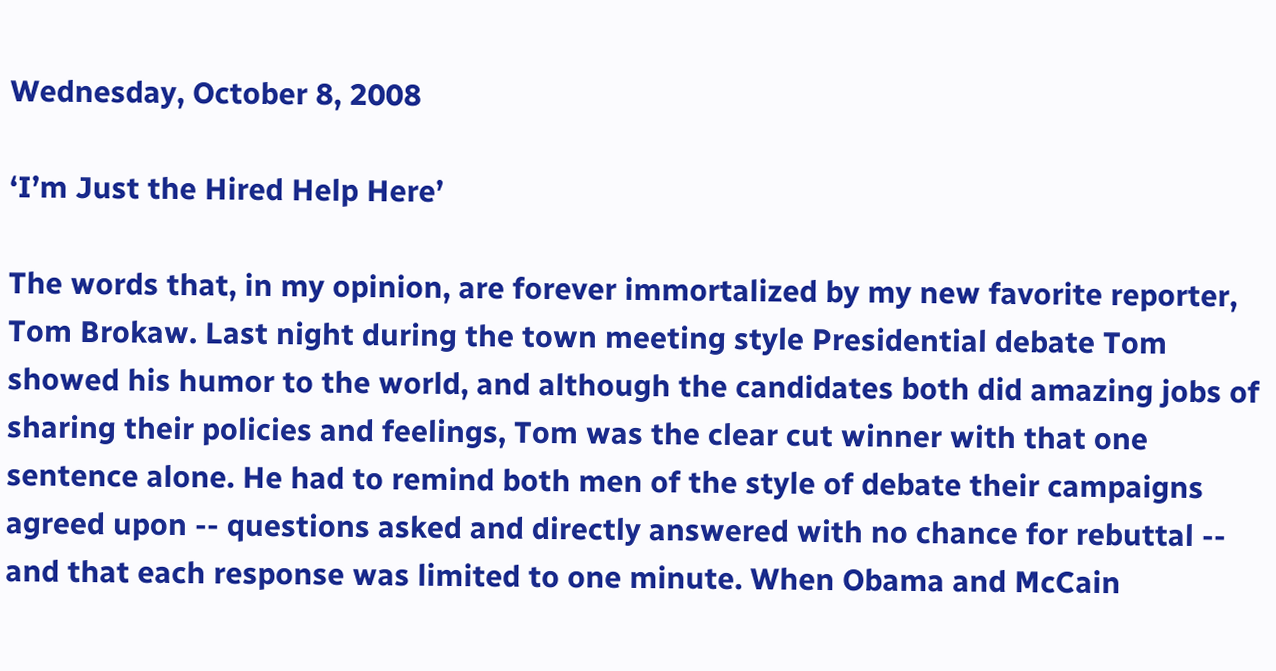Wednesday, October 8, 2008

‘I’m Just the Hired Help Here’

The words that, in my opinion, are forever immortalized by my new favorite reporter, Tom Brokaw. Last night during the town meeting style Presidential debate Tom showed his humor to the world, and although the candidates both did amazing jobs of sharing their policies and feelings, Tom was the clear cut winner with that one sentence alone. He had to remind both men of the style of debate their campaigns agreed upon -- questions asked and directly answered with no chance for rebuttal -- and that each response was limited to one minute. When Obama and McCain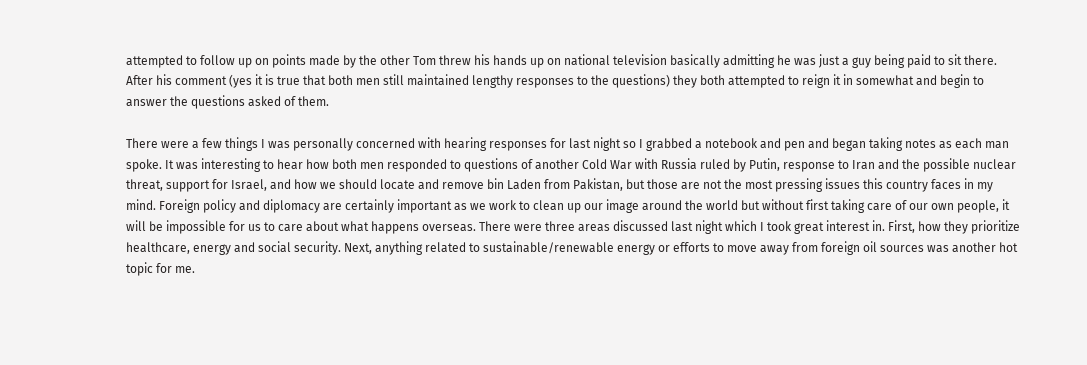attempted to follow up on points made by the other Tom threw his hands up on national television basically admitting he was just a guy being paid to sit there. After his comment (yes it is true that both men still maintained lengthy responses to the questions) they both attempted to reign it in somewhat and begin to answer the questions asked of them.

There were a few things I was personally concerned with hearing responses for last night so I grabbed a notebook and pen and began taking notes as each man spoke. It was interesting to hear how both men responded to questions of another Cold War with Russia ruled by Putin, response to Iran and the possible nuclear threat, support for Israel, and how we should locate and remove bin Laden from Pakistan, but those are not the most pressing issues this country faces in my mind. Foreign policy and diplomacy are certainly important as we work to clean up our image around the world but without first taking care of our own people, it will be impossible for us to care about what happens overseas. There were three areas discussed last night which I took great interest in. First, how they prioritize healthcare, energy and social security. Next, anything related to sustainable/renewable energy or efforts to move away from foreign oil sources was another hot topic for me.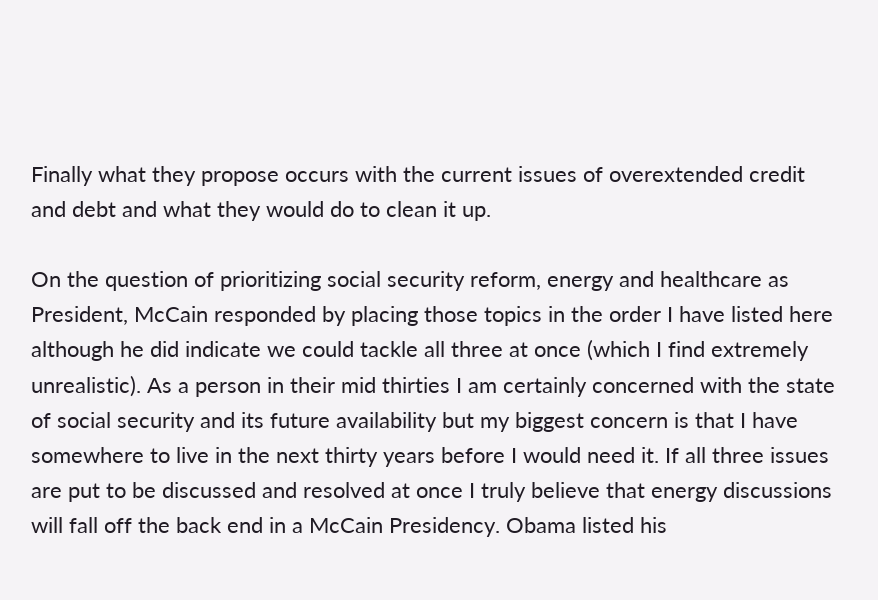Finally what they propose occurs with the current issues of overextended credit and debt and what they would do to clean it up.

On the question of prioritizing social security reform, energy and healthcare as President, McCain responded by placing those topics in the order I have listed here although he did indicate we could tackle all three at once (which I find extremely unrealistic). As a person in their mid thirties I am certainly concerned with the state of social security and its future availability but my biggest concern is that I have somewhere to live in the next thirty years before I would need it. If all three issues are put to be discussed and resolved at once I truly believe that energy discussions will fall off the back end in a McCain Presidency. Obama listed his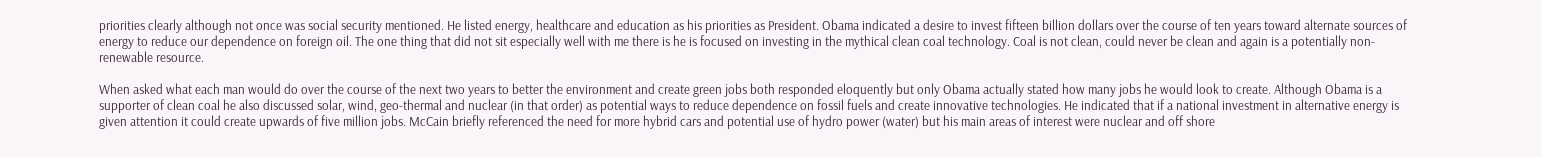priorities clearly although not once was social security mentioned. He listed energy, healthcare and education as his priorities as President. Obama indicated a desire to invest fifteen billion dollars over the course of ten years toward alternate sources of energy to reduce our dependence on foreign oil. The one thing that did not sit especially well with me there is he is focused on investing in the mythical clean coal technology. Coal is not clean, could never be clean and again is a potentially non-renewable resource.

When asked what each man would do over the course of the next two years to better the environment and create green jobs both responded eloquently but only Obama actually stated how many jobs he would look to create. Although Obama is a supporter of clean coal he also discussed solar, wind, geo-thermal and nuclear (in that order) as potential ways to reduce dependence on fossil fuels and create innovative technologies. He indicated that if a national investment in alternative energy is given attention it could create upwards of five million jobs. McCain briefly referenced the need for more hybrid cars and potential use of hydro power (water) but his main areas of interest were nuclear and off shore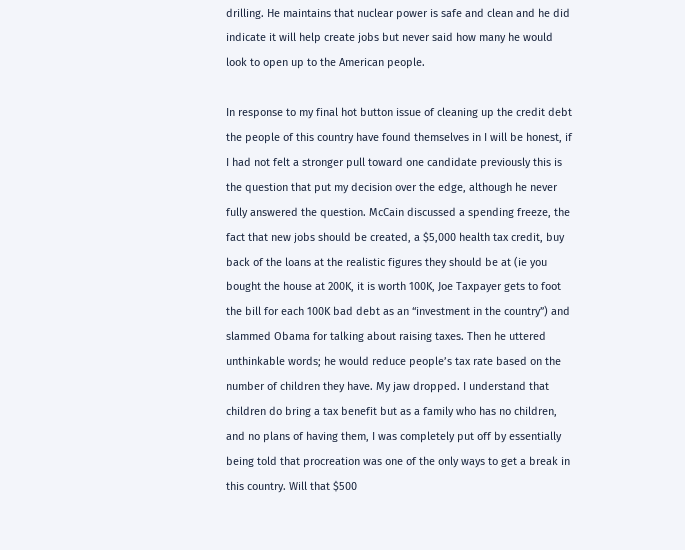drilling. He maintains that nuclear power is safe and clean and he did indicate it will help create jobs but never said how many he would look to open up to the American people.

In response to my final hot button issue of cleaning up the credit debt the people of this country have found themselves in I will be honest, if I had not felt a stronger pull toward one candidate previously this is the question that put my decision over the edge, although he never fully answered the question. McCain discussed a spending freeze, the fact that new jobs should be created, a $5,000 health tax credit, buy back of the loans at the realistic figures they should be at (ie you bought the house at 200K, it is worth 100K, Joe Taxpayer gets to foot the bill for each 100K bad debt as an “investment in the country”) and slammed Obama for talking about raising taxes. Then he uttered unthinkable words; he would reduce people’s tax rate based on the number of children they have. My jaw dropped. I understand that children do bring a tax benefit but as a family who has no children, and no plans of having them, I was completely put off by essentially being told that procreation was one of the only ways to get a break in this country. Will that $500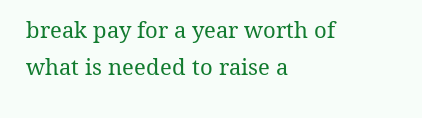break pay for a year worth of what is needed to raise a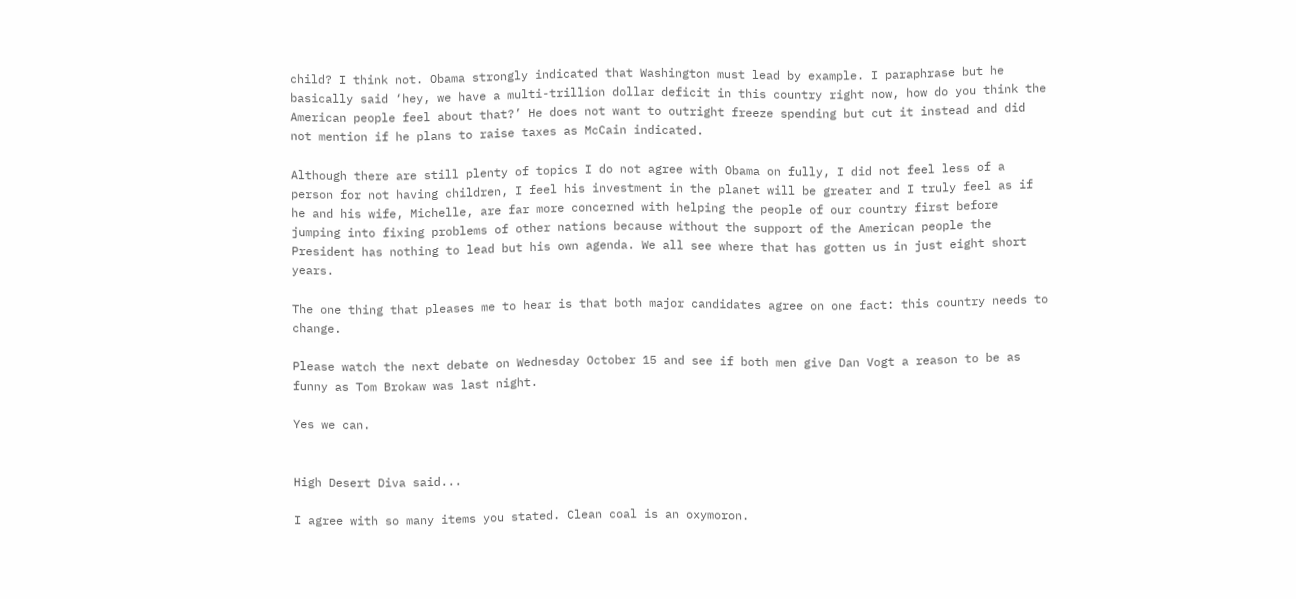child? I think not. Obama strongly indicated that Washington must lead by example. I paraphrase but he basically said ‘hey, we have a multi-trillion dollar deficit in this country right now, how do you think the American people feel about that?’ He does not want to outright freeze spending but cut it instead and did not mention if he plans to raise taxes as McCain indicated.

Although there are still plenty of topics I do not agree with Obama on fully, I did not feel less of a person for not having children, I feel his investment in the planet will be greater and I truly feel as if he and his wife, Michelle, are far more concerned with helping the people of our country first before jumping into fixing problems of other nations because without the support of the American people the President has nothing to lead but his own agenda. We all see where that has gotten us in just eight short years.

The one thing that pleases me to hear is that both major candidates agree on one fact: this country needs to change.

Please watch the next debate on Wednesday October 15 and see if both men give Dan Vogt a reason to be as funny as Tom Brokaw was last night.

Yes we can.


High Desert Diva said...

I agree with so many items you stated. Clean coal is an oxymoron.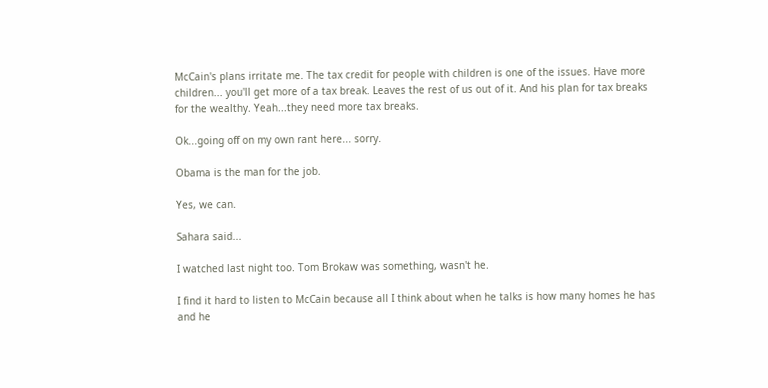McCain's plans irritate me. The tax credit for people with children is one of the issues. Have more children... you'll get more of a tax break. Leaves the rest of us out of it. And his plan for tax breaks for the wealthy. Yeah...they need more tax breaks.

Ok...going off on my own rant here... sorry.

Obama is the man for the job.

Yes, we can.

Sahara said...

I watched last night too. Tom Brokaw was something, wasn't he.

I find it hard to listen to McCain because all I think about when he talks is how many homes he has and he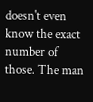doesn't even know the exact number of those. The man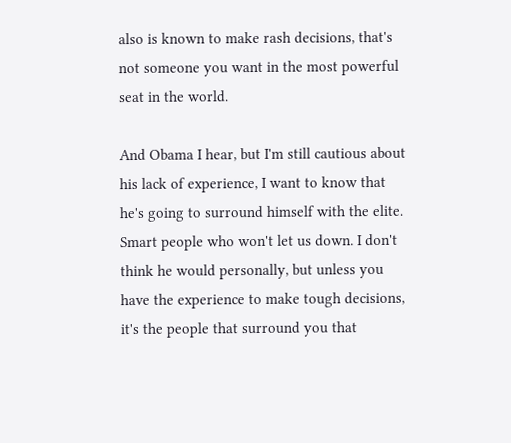also is known to make rash decisions, that's not someone you want in the most powerful seat in the world.

And Obama I hear, but I'm still cautious about his lack of experience, I want to know that he's going to surround himself with the elite. Smart people who won't let us down. I don't think he would personally, but unless you have the experience to make tough decisions, it's the people that surround you that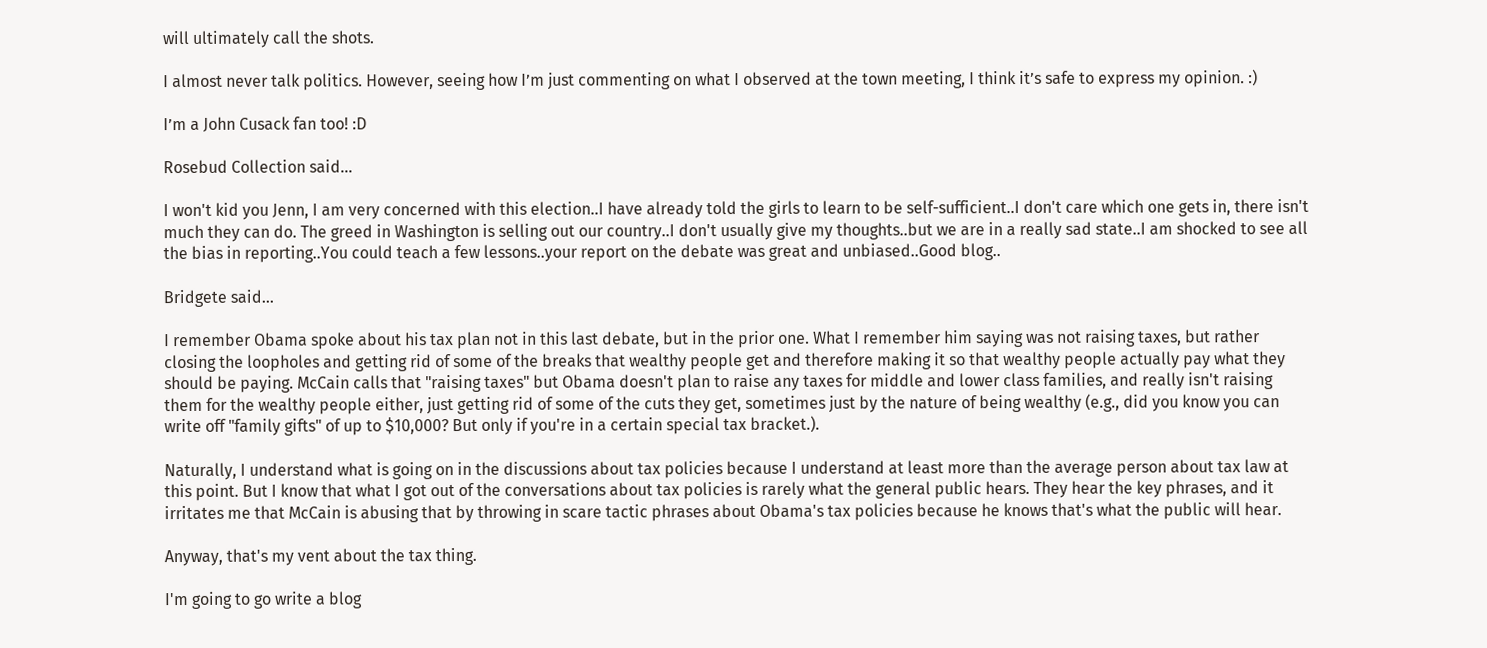will ultimately call the shots.

I almost never talk politics. However, seeing how I’m just commenting on what I observed at the town meeting, I think it’s safe to express my opinion. :)

I’m a John Cusack fan too! :D

Rosebud Collection said...

I won't kid you Jenn, I am very concerned with this election..I have already told the girls to learn to be self-sufficient..I don't care which one gets in, there isn't much they can do. The greed in Washington is selling out our country..I don't usually give my thoughts..but we are in a really sad state..I am shocked to see all the bias in reporting..You could teach a few lessons..your report on the debate was great and unbiased..Good blog..

Bridgete said...

I remember Obama spoke about his tax plan not in this last debate, but in the prior one. What I remember him saying was not raising taxes, but rather closing the loopholes and getting rid of some of the breaks that wealthy people get and therefore making it so that wealthy people actually pay what they should be paying. McCain calls that "raising taxes" but Obama doesn't plan to raise any taxes for middle and lower class families, and really isn't raising them for the wealthy people either, just getting rid of some of the cuts they get, sometimes just by the nature of being wealthy (e.g., did you know you can write off "family gifts" of up to $10,000? But only if you're in a certain special tax bracket.).

Naturally, I understand what is going on in the discussions about tax policies because I understand at least more than the average person about tax law at this point. But I know that what I got out of the conversations about tax policies is rarely what the general public hears. They hear the key phrases, and it irritates me that McCain is abusing that by throwing in scare tactic phrases about Obama's tax policies because he knows that's what the public will hear.

Anyway, that's my vent about the tax thing.

I'm going to go write a blog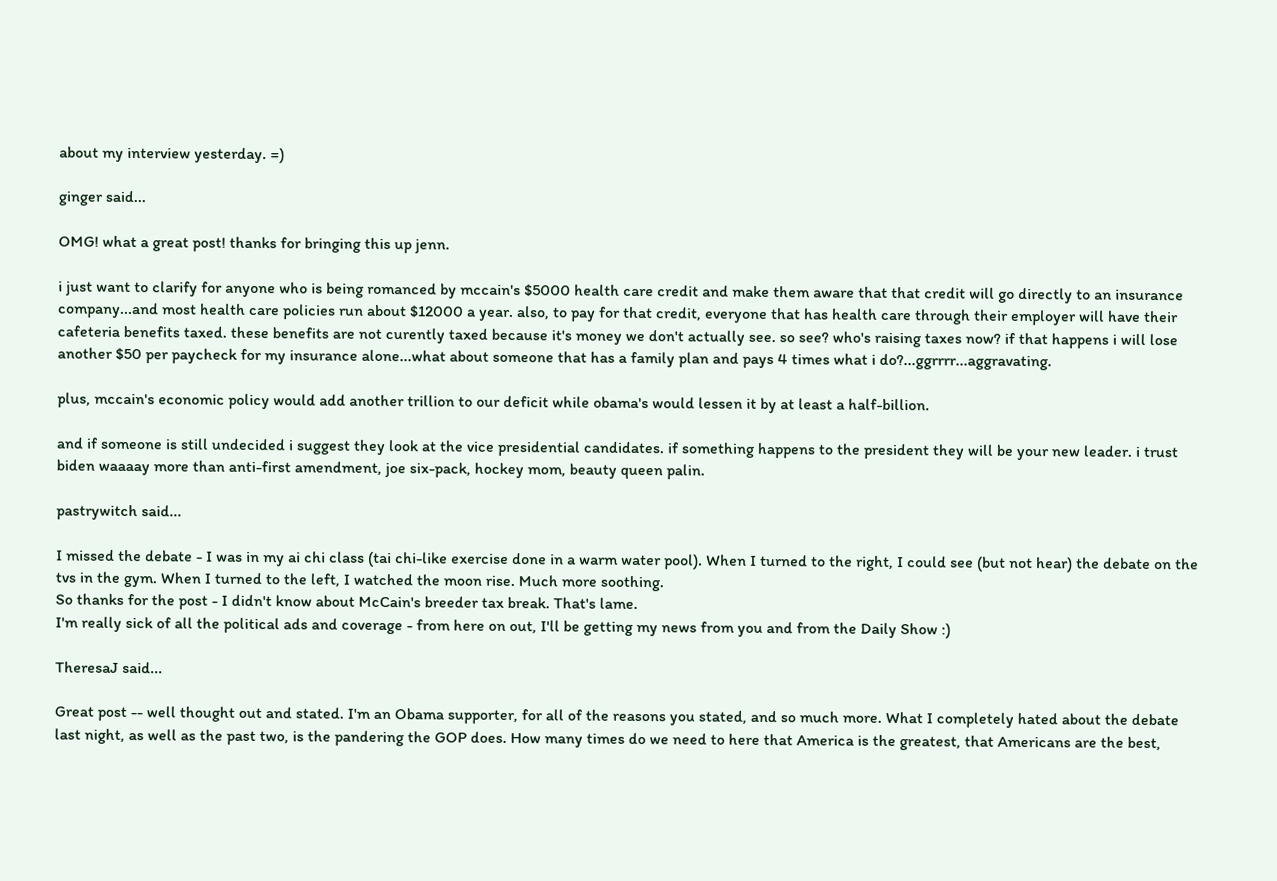about my interview yesterday. =)

ginger said...

OMG! what a great post! thanks for bringing this up jenn.

i just want to clarify for anyone who is being romanced by mccain's $5000 health care credit and make them aware that that credit will go directly to an insurance company...and most health care policies run about $12000 a year. also, to pay for that credit, everyone that has health care through their employer will have their cafeteria benefits taxed. these benefits are not curently taxed because it's money we don't actually see. so see? who's raising taxes now? if that happens i will lose another $50 per paycheck for my insurance alone...what about someone that has a family plan and pays 4 times what i do?...ggrrrr...aggravating.

plus, mccain's economic policy would add another trillion to our deficit while obama's would lessen it by at least a half-billion.

and if someone is still undecided i suggest they look at the vice presidential candidates. if something happens to the president they will be your new leader. i trust biden waaaay more than anti-first amendment, joe six-pack, hockey mom, beauty queen palin.

pastrywitch said...

I missed the debate - I was in my ai chi class (tai chi-like exercise done in a warm water pool). When I turned to the right, I could see (but not hear) the debate on the tvs in the gym. When I turned to the left, I watched the moon rise. Much more soothing.
So thanks for the post - I didn't know about McCain's breeder tax break. That's lame.
I'm really sick of all the political ads and coverage - from here on out, I'll be getting my news from you and from the Daily Show :)

TheresaJ said...

Great post -- well thought out and stated. I'm an Obama supporter, for all of the reasons you stated, and so much more. What I completely hated about the debate last night, as well as the past two, is the pandering the GOP does. How many times do we need to here that America is the greatest, that Americans are the best,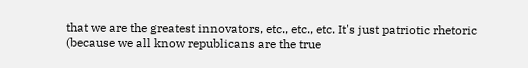that we are the greatest innovators, etc., etc., etc. It's just patriotic rhetoric (because we all know republicans are the true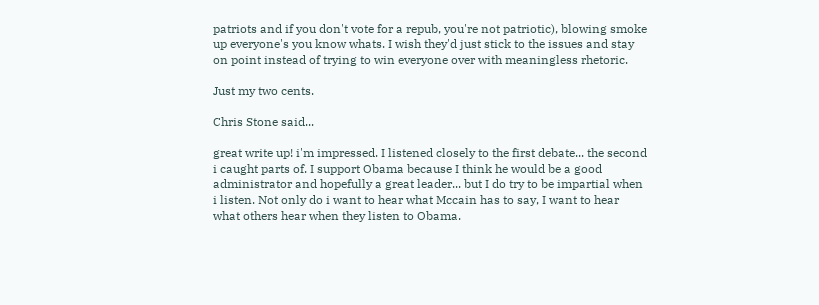patriots and if you don't vote for a repub, you're not patriotic), blowing smoke up everyone's you know whats. I wish they'd just stick to the issues and stay on point instead of trying to win everyone over with meaningless rhetoric.

Just my two cents.

Chris Stone said...

great write up! i'm impressed. I listened closely to the first debate... the second i caught parts of. I support Obama because I think he would be a good administrator and hopefully a great leader... but I do try to be impartial when i listen. Not only do i want to hear what Mccain has to say, I want to hear what others hear when they listen to Obama.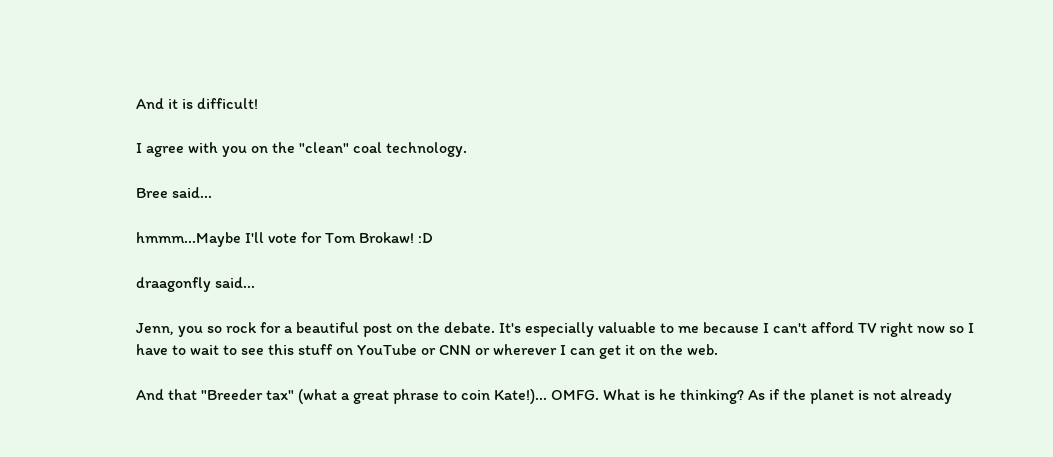And it is difficult!

I agree with you on the "clean" coal technology.

Bree said...

hmmm...Maybe I'll vote for Tom Brokaw! :D

draagonfly said...

Jenn, you so rock for a beautiful post on the debate. It's especially valuable to me because I can't afford TV right now so I have to wait to see this stuff on YouTube or CNN or wherever I can get it on the web.

And that "Breeder tax" (what a great phrase to coin Kate!)... OMFG. What is he thinking? As if the planet is not already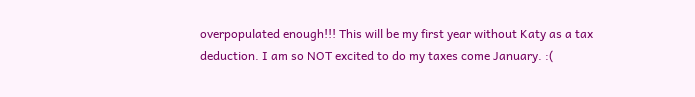overpopulated enough!!! This will be my first year without Katy as a tax deduction. I am so NOT excited to do my taxes come January. :(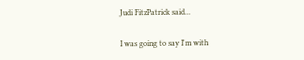Judi FitzPatrick said...

I was going to say I'm with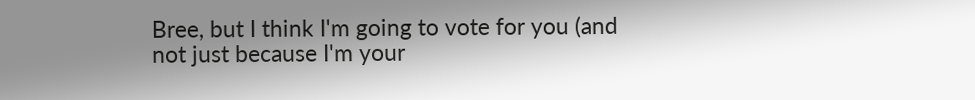Bree, but I think I'm going to vote for you (and not just because I'm your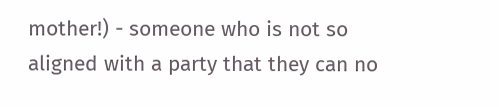mother!) - someone who is not so aligned with a party that they can no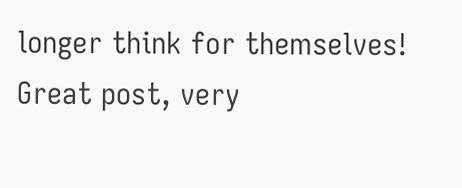longer think for themselves! Great post, very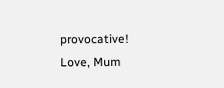provocative!
Love, Mum